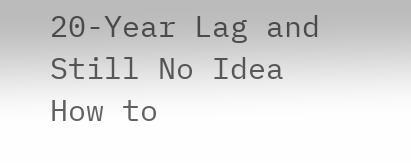20-Year Lag and Still No Idea How to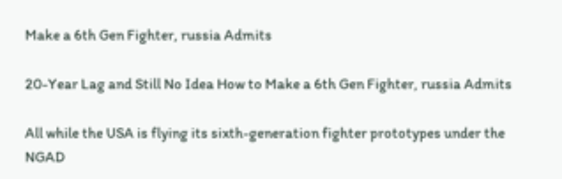Make a 6th Gen Fighter, russia Admits

20-Year Lag and Still No Idea How to Make a 6th Gen Fighter, russia Admits

All while the USA is flying its sixth-generation fighter prototypes under the NGAD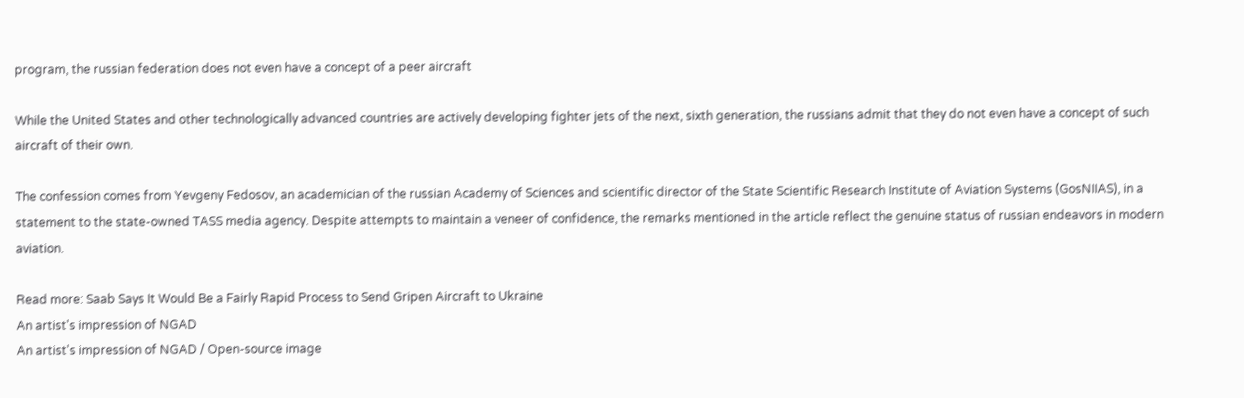program, the russian federation does not even have a concept of a peer aircraft

While the United States and other technologically advanced countries are actively developing fighter jets of the next, sixth generation, the russians admit that they do not even have a concept of such aircraft of their own.

The confession comes from Yevgeny Fedosov, an academician of the russian Academy of Sciences and scientific director of the State Scientific Research Institute of Aviation Systems (GosNIIAS), in a statement to the state-owned TASS media agency. Despite attempts to maintain a veneer of confidence, the remarks mentioned in the article reflect the genuine status of russian endeavors in modern aviation.

Read more: Saab Says It Would Be a Fairly Rapid Process to Send Gripen Aircraft to Ukraine
An artist's impression of NGAD
An artist's impression of NGAD / Open-source image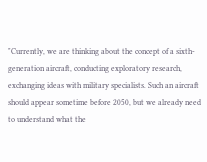"Currently, we are thinking about the concept of a sixth-generation aircraft, conducting exploratory research, exchanging ideas with military specialists. Such an aircraft should appear sometime before 2050, but we already need to understand what the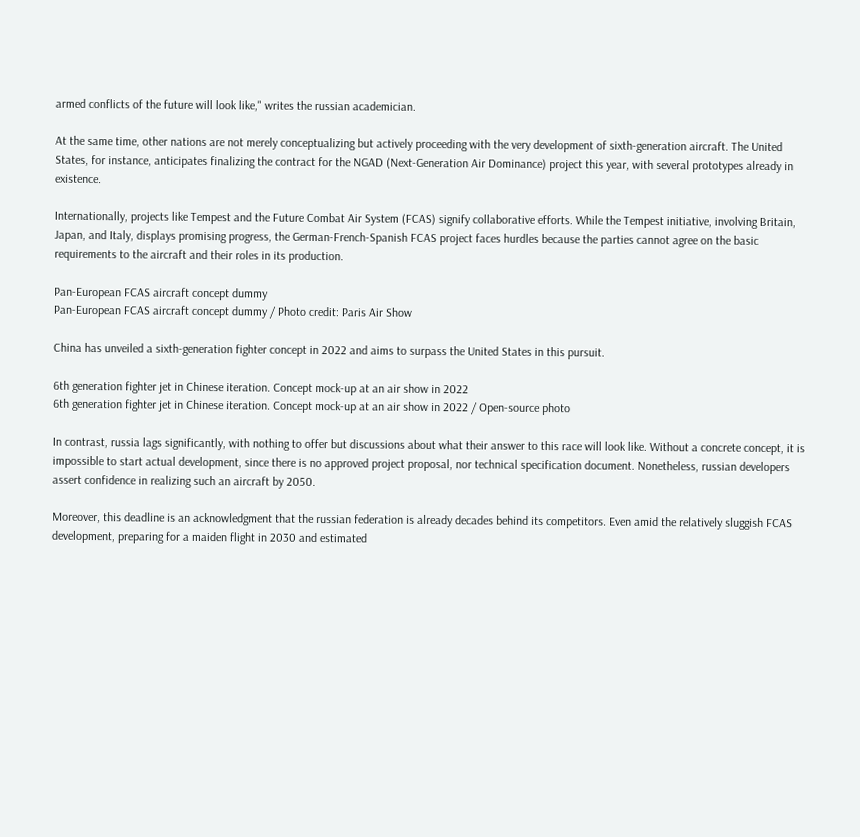armed conflicts of the future will look like," writes the russian academician.

At the same time, other nations are not merely conceptualizing but actively proceeding with the very development of sixth-generation aircraft. The United States, for instance, anticipates finalizing the contract for the NGAD (Next-Generation Air Dominance) project this year, with several prototypes already in existence.

Internationally, projects like Tempest and the Future Combat Air System (FCAS) signify collaborative efforts. While the Tempest initiative, involving Britain, Japan, and Italy, displays promising progress, the German-French-Spanish FCAS project faces hurdles because the parties cannot agree on the basic requirements to the aircraft and their roles in its production.

Pan-European FCAS aircraft concept dummy
Pan-European FCAS aircraft concept dummy / Photo credit: Paris Air Show

China has unveiled a sixth-generation fighter concept in 2022 and aims to surpass the United States in this pursuit.

6th generation fighter jet in Chinese iteration. Concept mock-up at an air show in 2022
6th generation fighter jet in Chinese iteration. Concept mock-up at an air show in 2022 / Open-source photo

In contrast, russia lags significantly, with nothing to offer but discussions about what their answer to this race will look like. Without a concrete concept, it is impossible to start actual development, since there is no approved project proposal, nor technical specification document. Nonetheless, russian developers assert confidence in realizing such an aircraft by 2050.

Moreover, this deadline is an acknowledgment that the russian federation is already decades behind its competitors. Even amid the relatively sluggish FCAS development, preparing for a maiden flight in 2030 and estimated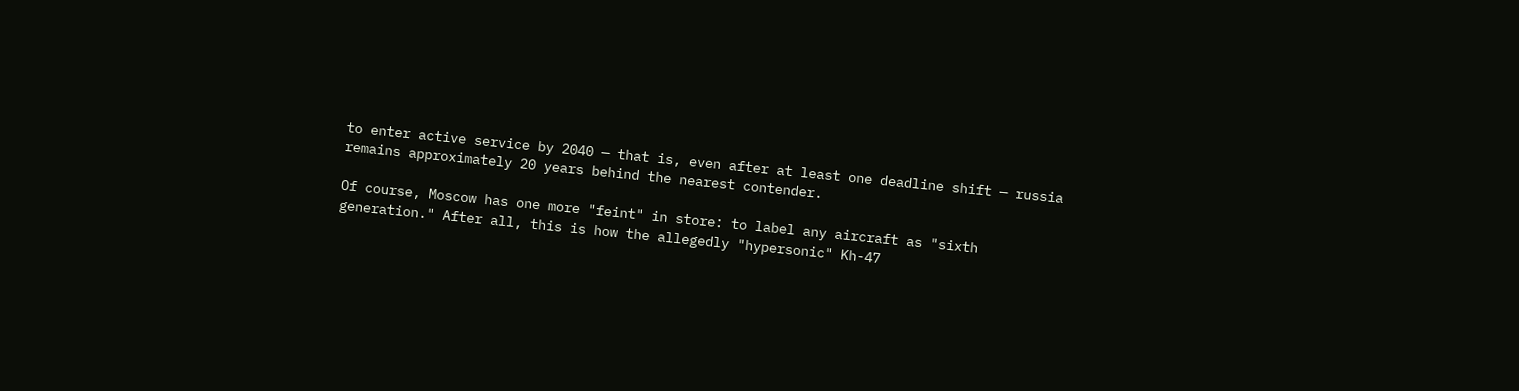to enter active service by 2040 — that is, even after at least one deadline shift — russia remains approximately 20 years behind the nearest contender.

Of course, Moscow has one more "feint" in store: to label any aircraft as "sixth generation." After all, this is how the allegedly "hypersonic" Kh-47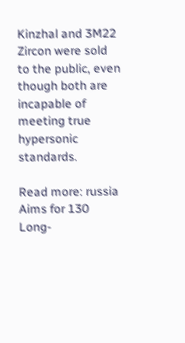Kinzhal and 3M22 Zircon were sold to the public, even though both are incapable of meeting true hypersonic standards.

Read more: russia Aims for 130 Long-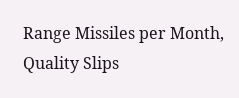Range Missiles per Month, Quality Slips